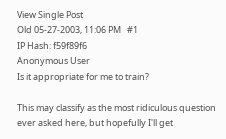View Single Post
Old 05-27-2003, 11:06 PM   #1
IP Hash: f59f89f6
Anonymous User
Is it appropriate for me to train?

This may classify as the most ridiculous question ever asked here, but hopefully I'll get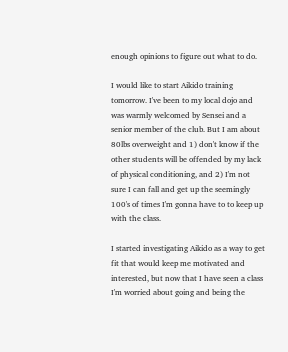enough opinions to figure out what to do.

I would like to start Aikido training tomorrow. I've been to my local dojo and was warmly welcomed by Sensei and a senior member of the club. But I am about 80lbs overweight and 1) don't know if the other students will be offended by my lack of physical conditioning, and 2) I'm not sure I can fall and get up the seemingly 100's of times I'm gonna have to to keep up with the class.

I started investigating Aikido as a way to get fit that would keep me motivated and interested, but now that I have seen a class I'm worried about going and being the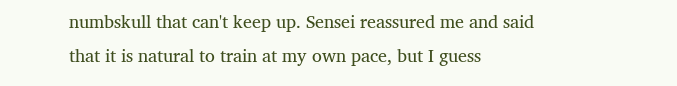numbskull that can't keep up. Sensei reassured me and said that it is natural to train at my own pace, but I guess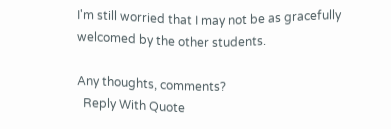I'm still worried that I may not be as gracefully welcomed by the other students.

Any thoughts, comments?
  Reply With Quote